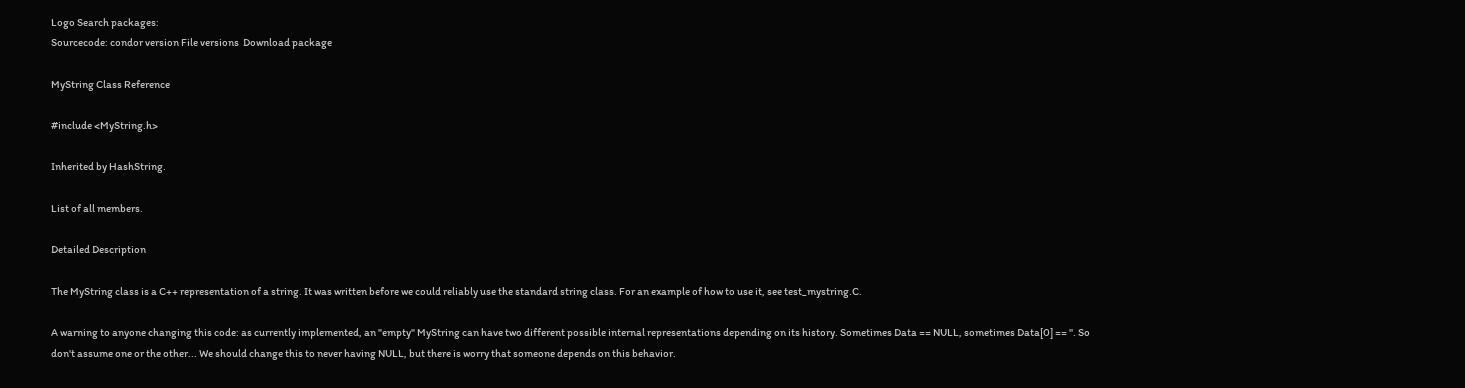Logo Search packages:
Sourcecode: condor version File versions  Download package

MyString Class Reference

#include <MyString.h>

Inherited by HashString.

List of all members.

Detailed Description

The MyString class is a C++ representation of a string. It was written before we could reliably use the standard string class. For an example of how to use it, see test_mystring.C.

A warning to anyone changing this code: as currently implemented, an "empty" MyString can have two different possible internal representations depending on its history. Sometimes Data == NULL, sometimes Data[0] == ''. So don't assume one or the other... We should change this to never having NULL, but there is worry that someone depends on this behavior.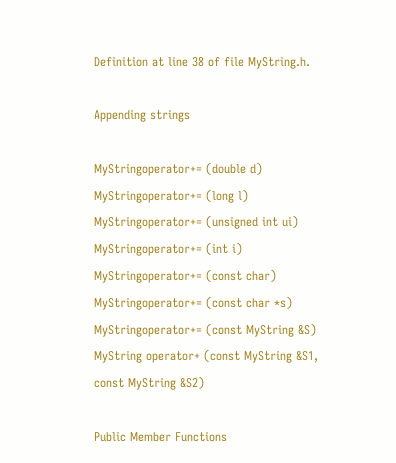Definition at line 38 of file MyString.h.

Appending strings

MyStringoperator+= (double d)
MyStringoperator+= (long l)
MyStringoperator+= (unsigned int ui)
MyStringoperator+= (int i)
MyStringoperator+= (const char)
MyStringoperator+= (const char *s)
MyStringoperator+= (const MyString &S)
MyString operator+ (const MyString &S1, const MyString &S2)

Public Member Functions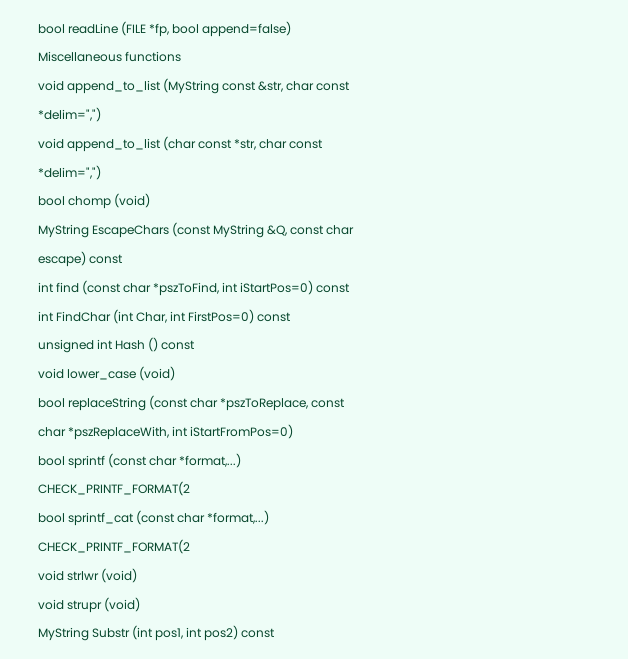bool readLine (FILE *fp, bool append=false)
Miscellaneous functions
void append_to_list (MyString const &str, char const *delim=",")
void append_to_list (char const *str, char const *delim=",")
bool chomp (void)
MyString EscapeChars (const MyString &Q, const char escape) const
int find (const char *pszToFind, int iStartPos=0) const
int FindChar (int Char, int FirstPos=0) const
unsigned int Hash () const
void lower_case (void)
bool replaceString (const char *pszToReplace, const char *pszReplaceWith, int iStartFromPos=0)
bool sprintf (const char *format,...) CHECK_PRINTF_FORMAT(2
bool sprintf_cat (const char *format,...) CHECK_PRINTF_FORMAT(2
void strlwr (void)
void strupr (void)
MyString Substr (int pos1, int pos2) const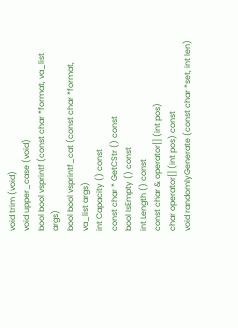void trim (void)
void upper_case (void)
bool bool vsprintf (const char *format, va_list args)
bool bool vsprintf_cat (const char *format, va_list args)
int Capacity () const
const char * GetCStr () const
bool IsEmpty () const
int Length () const
const char & operator[] (int pos)
char operator[] (int pos) const
void randomlyGenerate (const char *set, int len)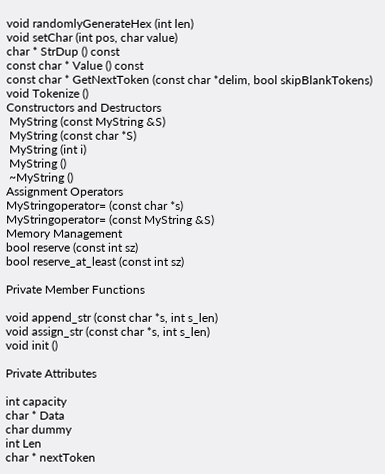void randomlyGenerateHex (int len)
void setChar (int pos, char value)
char * StrDup () const
const char * Value () const
const char * GetNextToken (const char *delim, bool skipBlankTokens)
void Tokenize ()
Constructors and Destructors
 MyString (const MyString &S)
 MyString (const char *S)
 MyString (int i)
 MyString ()
 ~MyString ()
Assignment Operators
MyStringoperator= (const char *s)
MyStringoperator= (const MyString &S)
Memory Management
bool reserve (const int sz)
bool reserve_at_least (const int sz)

Private Member Functions

void append_str (const char *s, int s_len)
void assign_str (const char *s, int s_len)
void init ()

Private Attributes

int capacity
char * Data
char dummy
int Len
char * nextToken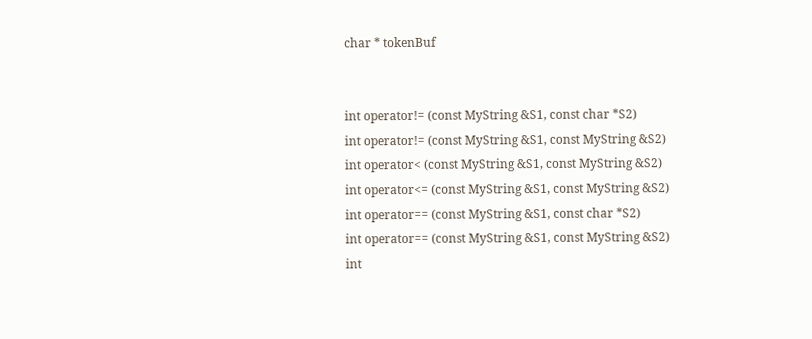char * tokenBuf


int operator!= (const MyString &S1, const char *S2)
int operator!= (const MyString &S1, const MyString &S2)
int operator< (const MyString &S1, const MyString &S2)
int operator<= (const MyString &S1, const MyString &S2)
int operator== (const MyString &S1, const char *S2)
int operator== (const MyString &S1, const MyString &S2)
int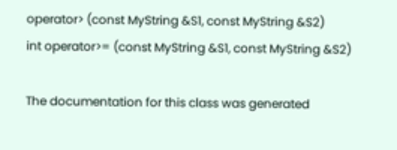operator> (const MyString &S1, const MyString &S2)
int operator>= (const MyString &S1, const MyString &S2)

The documentation for this class was generated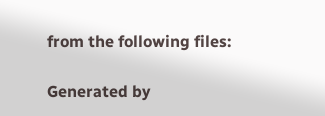from the following files:

Generated by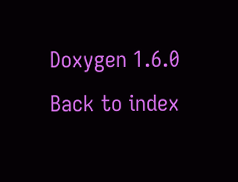Doxygen 1.6.0   Back to index